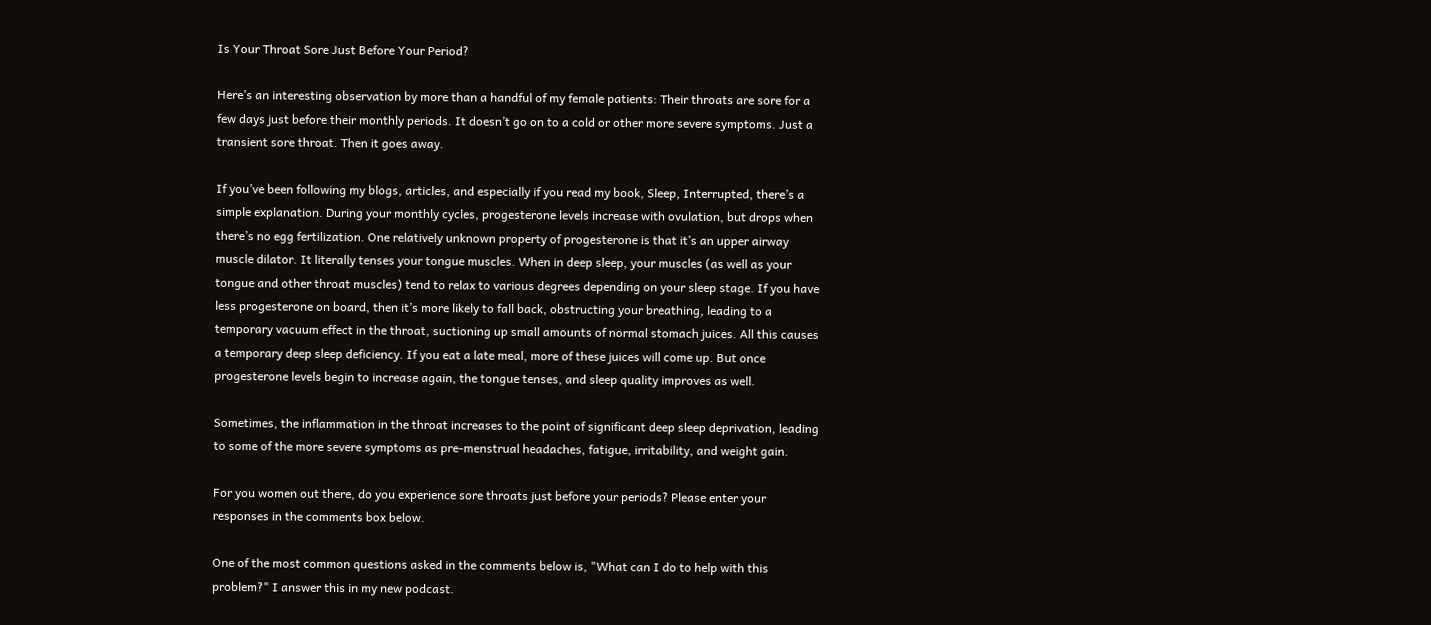Is Your Throat Sore Just Before Your Period?

Here’s an interesting observation by more than a handful of my female patients: Their throats are sore for a few days just before their monthly periods. It doesn’t go on to a cold or other more severe symptoms. Just a transient sore throat. Then it goes away.

If you’ve been following my blogs, articles, and especially if you read my book, Sleep, Interrupted, there’s a simple explanation. During your monthly cycles, progesterone levels increase with ovulation, but drops when there’s no egg fertilization. One relatively unknown property of progesterone is that it’s an upper airway muscle dilator. It literally tenses your tongue muscles. When in deep sleep, your muscles (as well as your tongue and other throat muscles) tend to relax to various degrees depending on your sleep stage. If you have less progesterone on board, then it’s more likely to fall back, obstructing your breathing, leading to a temporary vacuum effect in the throat, suctioning up small amounts of normal stomach juices. All this causes a temporary deep sleep deficiency. If you eat a late meal, more of these juices will come up. But once progesterone levels begin to increase again, the tongue tenses, and sleep quality improves as well.

Sometimes, the inflammation in the throat increases to the point of significant deep sleep deprivation, leading to some of the more severe symptoms as pre-menstrual headaches, fatigue, irritability, and weight gain.

For you women out there, do you experience sore throats just before your periods? Please enter your responses in the comments box below.

One of the most common questions asked in the comments below is, "What can I do to help with this problem?" I answer this in my new podcast.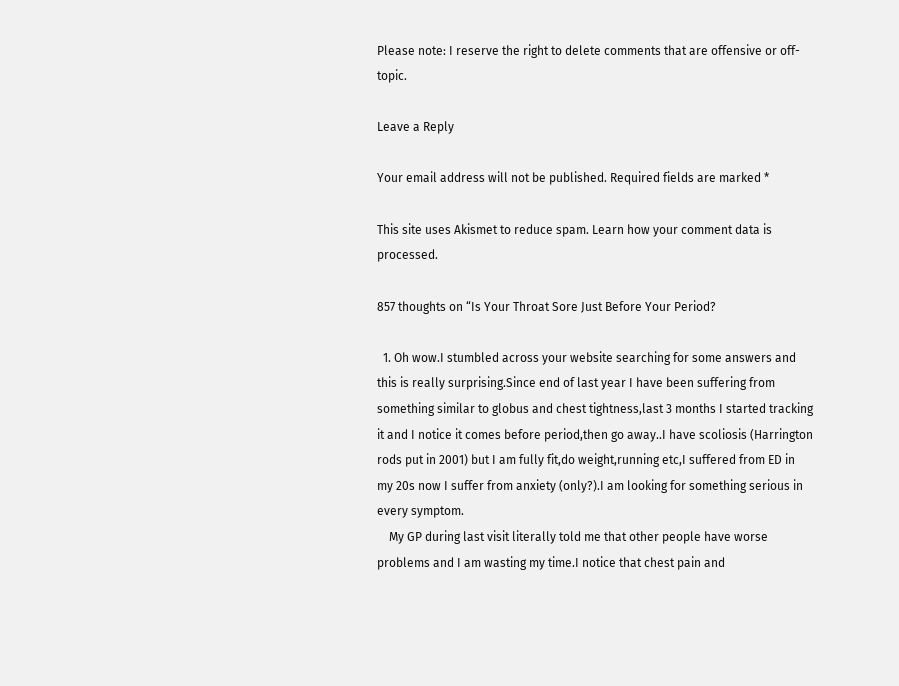Please note: I reserve the right to delete comments that are offensive or off-topic.

Leave a Reply

Your email address will not be published. Required fields are marked *

This site uses Akismet to reduce spam. Learn how your comment data is processed.

857 thoughts on “Is Your Throat Sore Just Before Your Period?

  1. Oh wow.I stumbled across your website searching for some answers and this is really surprising.Since end of last year I have been suffering from something similar to globus and chest tightness,last 3 months I started tracking it and I notice it comes before period,then go away..I have scoliosis (Harrington rods put in 2001) but I am fully fit,do weight,running etc,I suffered from ED in my 20s now I suffer from anxiety (only?).I am looking for something serious in every symptom.
    My GP during last visit literally told me that other people have worse problems and I am wasting my time.I notice that chest pain and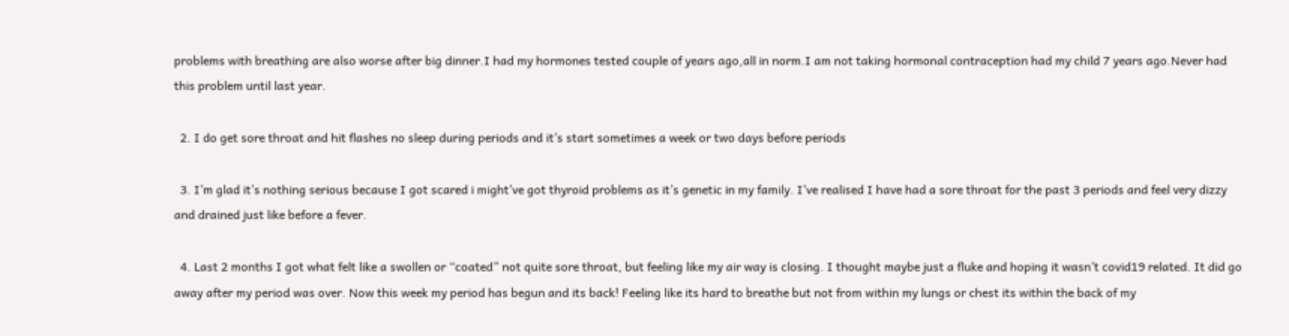problems with breathing are also worse after big dinner.I had my hormones tested couple of years ago,all in norm.I am not taking hormonal contraception had my child 7 years ago.Never had this problem until last year.

  2. I do get sore throat and hit flashes no sleep during periods and it’s start sometimes a week or two days before periods

  3. I’m glad it’s nothing serious because I got scared i might’ve got thyroid problems as it’s genetic in my family. I’ve realised I have had a sore throat for the past 3 periods and feel very dizzy and drained just like before a fever.

  4. Last 2 months I got what felt like a swollen or “coated” not quite sore throat, but feeling like my air way is closing. I thought maybe just a fluke and hoping it wasn’t covid19 related. It did go away after my period was over. Now this week my period has begun and its back! Feeling like its hard to breathe but not from within my lungs or chest its within the back of my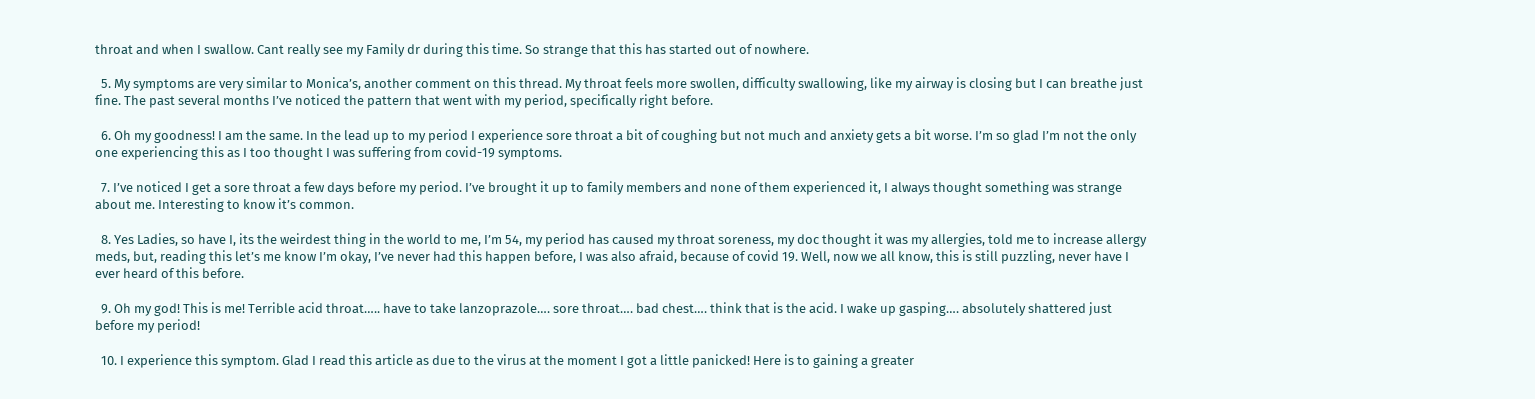throat and when I swallow. Cant really see my Family dr during this time. So strange that this has started out of nowhere.

  5. My symptoms are very similar to Monica’s, another comment on this thread. My throat feels more swollen, difficulty swallowing, like my airway is closing but I can breathe just fine. The past several months I’ve noticed the pattern that went with my period, specifically right before.

  6. Oh my goodness! I am the same. In the lead up to my period I experience sore throat a bit of coughing but not much and anxiety gets a bit worse. I’m so glad I’m not the only one experiencing this as I too thought I was suffering from covid-19 symptoms.

  7. I’ve noticed I get a sore throat a few days before my period. I’ve brought it up to family members and none of them experienced it, I always thought something was strange about me. Interesting to know it’s common.

  8. Yes Ladies, so have I, its the weirdest thing in the world to me, I’m 54, my period has caused my throat soreness, my doc thought it was my allergies, told me to increase allergy meds, but, reading this let’s me know I’m okay, I’ve never had this happen before, I was also afraid, because of covid 19. Well, now we all know, this is still puzzling, never have I ever heard of this before.

  9. Oh my god! This is me! Terrible acid throat….. have to take lanzoprazole…. sore throat…. bad chest…. think that is the acid. I wake up gasping…. absolutely shattered just before my period!

  10. I experience this symptom. Glad I read this article as due to the virus at the moment I got a little panicked! Here is to gaining a greater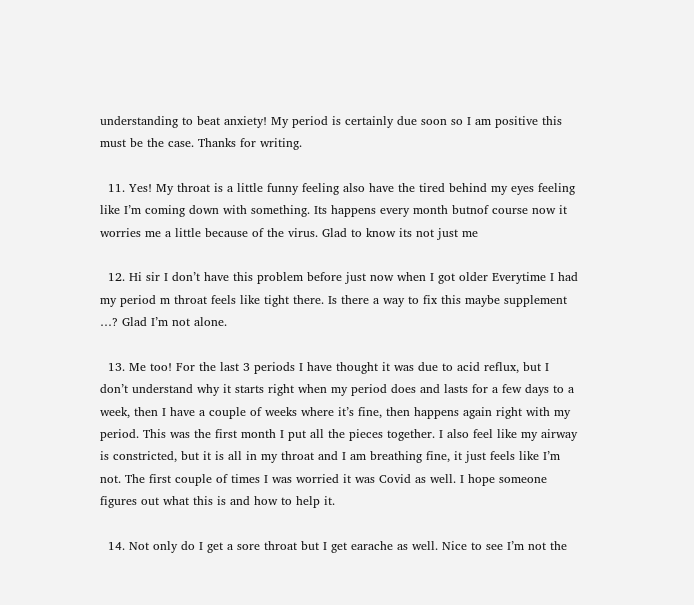understanding to beat anxiety! My period is certainly due soon so I am positive this must be the case. Thanks for writing.

  11. Yes! My throat is a little funny feeling also have the tired behind my eyes feeling like I’m coming down with something. Its happens every month butnof course now it worries me a little because of the virus. Glad to know its not just me

  12. Hi sir I don’t have this problem before just now when I got older Everytime I had my period m throat feels like tight there. Is there a way to fix this maybe supplement …? Glad I’m not alone.

  13. Me too! For the last 3 periods I have thought it was due to acid reflux, but I don’t understand why it starts right when my period does and lasts for a few days to a week, then I have a couple of weeks where it’s fine, then happens again right with my period. This was the first month I put all the pieces together. I also feel like my airway is constricted, but it is all in my throat and I am breathing fine, it just feels like I’m not. The first couple of times I was worried it was Covid as well. I hope someone figures out what this is and how to help it.

  14. Not only do I get a sore throat but I get earache as well. Nice to see I’m not the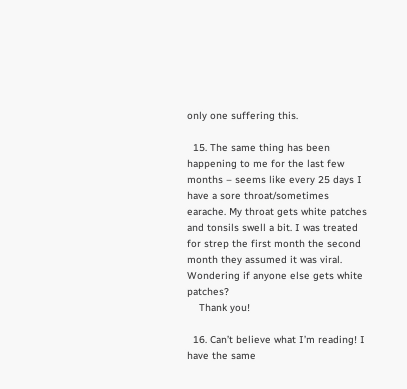only one suffering this.

  15. The same thing has been happening to me for the last few months – seems like every 25 days I have a sore throat/sometimes earache. My throat gets white patches and tonsils swell a bit. I was treated for strep the first month the second month they assumed it was viral. Wondering if anyone else gets white patches?
    Thank you!

  16. Can’t believe what I’m reading! I have the same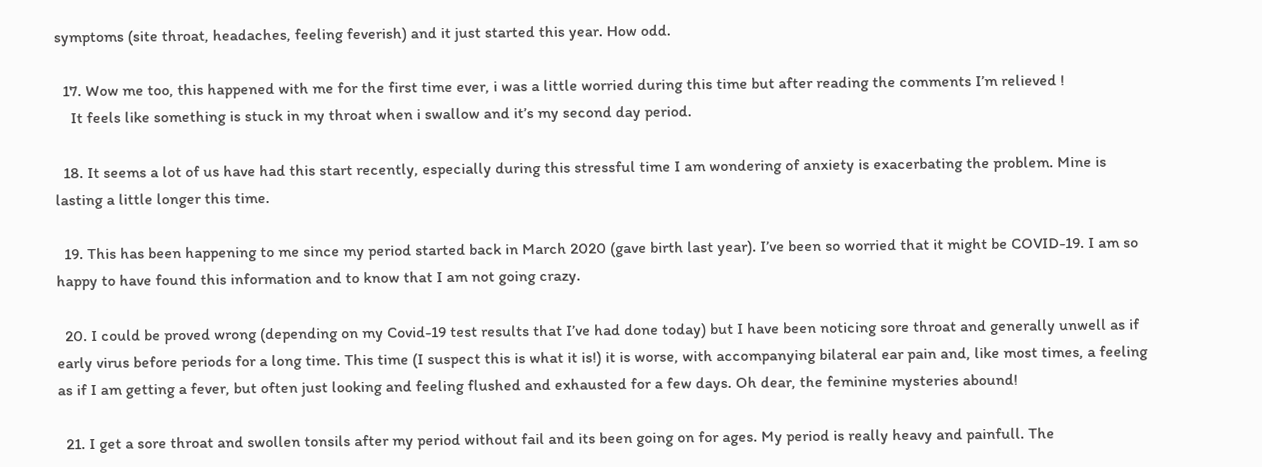symptoms (site throat, headaches, feeling feverish) and it just started this year. How odd.

  17. Wow me too, this happened with me for the first time ever, i was a little worried during this time but after reading the comments I’m relieved !
    It feels like something is stuck in my throat when i swallow and it’s my second day period.

  18. It seems a lot of us have had this start recently, especially during this stressful time I am wondering of anxiety is exacerbating the problem. Mine is lasting a little longer this time.

  19. This has been happening to me since my period started back in March 2020 (gave birth last year). I’ve been so worried that it might be COVID-19. I am so happy to have found this information and to know that I am not going crazy.

  20. I could be proved wrong (depending on my Covid-19 test results that I’ve had done today) but I have been noticing sore throat and generally unwell as if early virus before periods for a long time. This time (I suspect this is what it is!) it is worse, with accompanying bilateral ear pain and, like most times, a feeling as if I am getting a fever, but often just looking and feeling flushed and exhausted for a few days. Oh dear, the feminine mysteries abound!

  21. I get a sore throat and swollen tonsils after my period without fail and its been going on for ages. My period is really heavy and painfull. The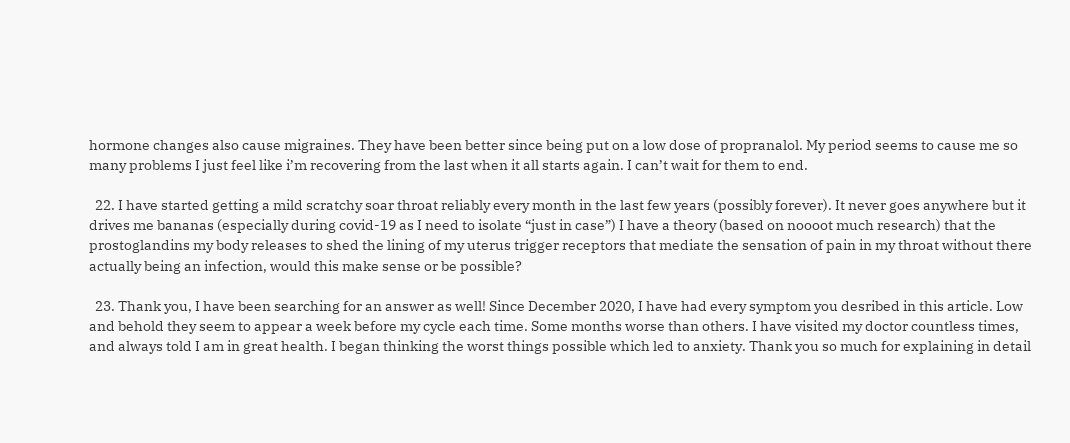hormone changes also cause migraines. They have been better since being put on a low dose of propranalol. My period seems to cause me so many problems I just feel like i’m recovering from the last when it all starts again. I can’t wait for them to end.

  22. I have started getting a mild scratchy soar throat reliably every month in the last few years (possibly forever). It never goes anywhere but it drives me bananas (especially during covid-19 as I need to isolate “just in case”) I have a theory (based on noooot much research) that the prostoglandins my body releases to shed the lining of my uterus trigger receptors that mediate the sensation of pain in my throat without there actually being an infection, would this make sense or be possible?

  23. Thank you, I have been searching for an answer as well! Since December 2020, I have had every symptom you desribed in this article. Low and behold they seem to appear a week before my cycle each time. Some months worse than others. I have visited my doctor countless times, and always told I am in great health. I began thinking the worst things possible which led to anxiety. Thank you so much for explaining in detail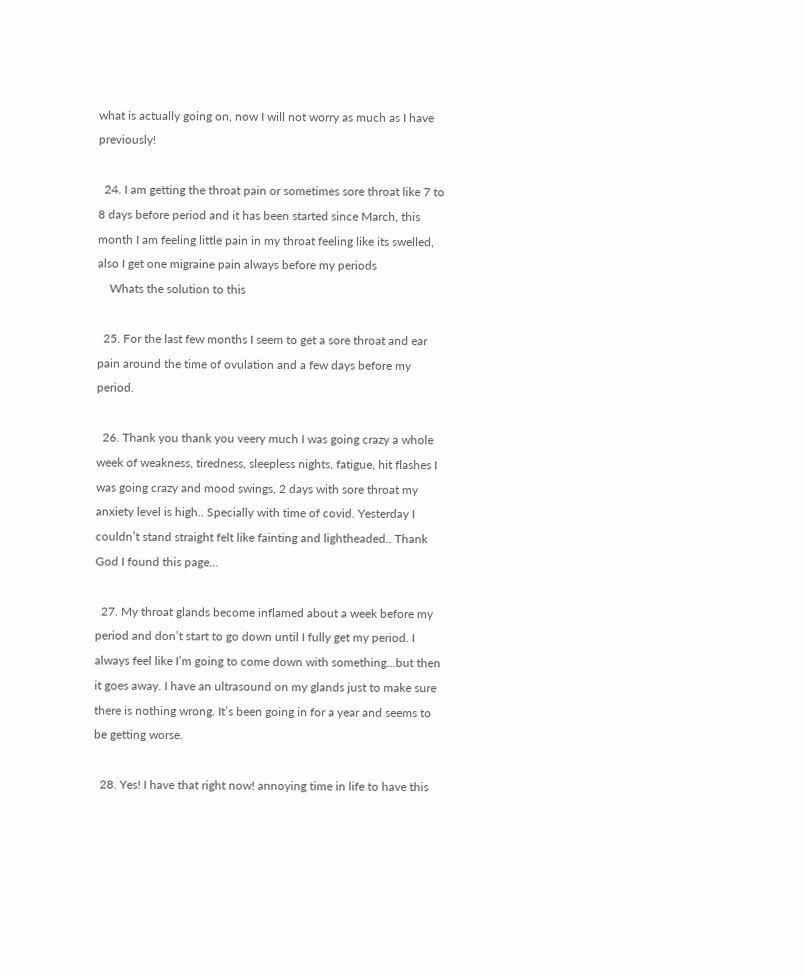what is actually going on, now I will not worry as much as I have previously!

  24. I am getting the throat pain or sometimes sore throat like 7 to 8 days before period and it has been started since March, this month I am feeling little pain in my throat feeling like its swelled, also I get one migraine pain always before my periods
    Whats the solution to this

  25. For the last few months I seem to get a sore throat and ear pain around the time of ovulation and a few days before my period.

  26. Thank you thank you veery much I was going crazy a whole week of weakness, tiredness, sleepless nights, fatigue, hit flashes I was going crazy and mood swings, 2 days with sore throat my anxiety level is high.. Specially with time of covid. Yesterday I couldn’t stand straight felt like fainting and lightheaded.. Thank God I found this page…

  27. My throat glands become inflamed about a week before my period and don’t start to go down until I fully get my period. I always feel like I’m going to come down with something…but then it goes away. I have an ultrasound on my glands just to make sure there is nothing wrong. It’s been going in for a year and seems to be getting worse.

  28. Yes! I have that right now! annoying time in life to have this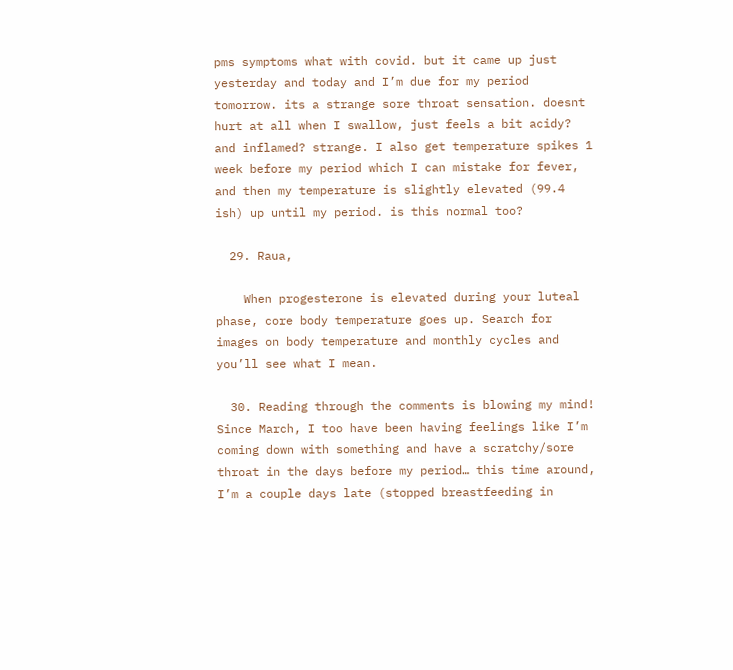pms symptoms what with covid. but it came up just yesterday and today and I’m due for my period tomorrow. its a strange sore throat sensation. doesnt hurt at all when I swallow, just feels a bit acidy? and inflamed? strange. I also get temperature spikes 1 week before my period which I can mistake for fever, and then my temperature is slightly elevated (99.4 ish) up until my period. is this normal too?

  29. Raua,

    When progesterone is elevated during your luteal phase, core body temperature goes up. Search for images on body temperature and monthly cycles and you’ll see what I mean.

  30. Reading through the comments is blowing my mind! Since March, I too have been having feelings like I’m coming down with something and have a scratchy/sore throat in the days before my period… this time around, I’m a couple days late (stopped breastfeeding in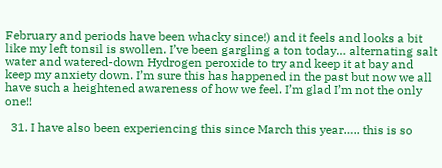February and periods have been whacky since!) and it feels and looks a bit like my left tonsil is swollen. I’ve been gargling a ton today… alternating salt water and watered-down Hydrogen peroxide to try and keep it at bay and keep my anxiety down. I’m sure this has happened in the past but now we all have such a heightened awareness of how we feel. I’m glad I’m not the only one!!

  31. I have also been experiencing this since March this year….. this is so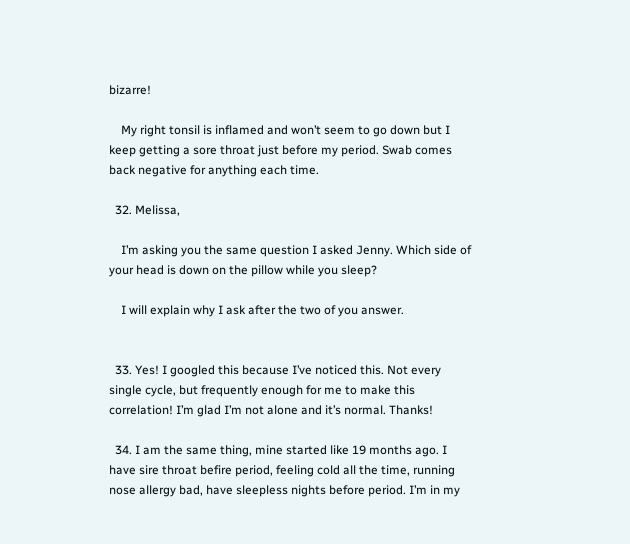bizarre!

    My right tonsil is inflamed and won’t seem to go down but I keep getting a sore throat just before my period. Swab comes back negative for anything each time.

  32. Melissa,

    I’m asking you the same question I asked Jenny. Which side of your head is down on the pillow while you sleep?

    I will explain why I ask after the two of you answer.


  33. Yes! I googled this because I’ve noticed this. Not every single cycle, but frequently enough for me to make this correlation! I’m glad I’m not alone and it’s normal. Thanks!

  34. I am the same thing, mine started like 19 months ago. I have sire throat befire period, feeling cold all the time, running nose allergy bad, have sleepless nights before period. I’m in my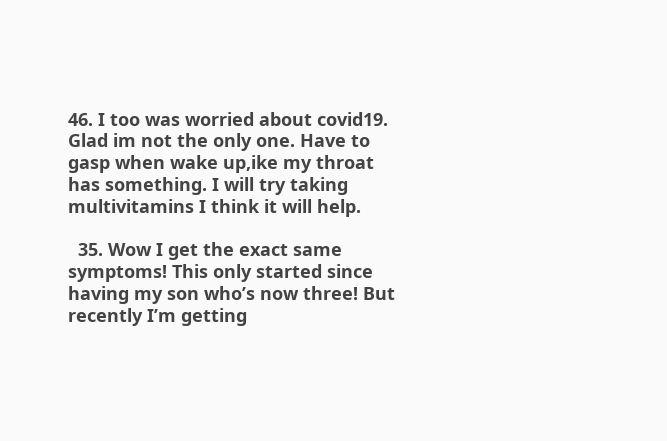46. I too was worried about covid19. Glad im not the only one. Have to gasp when wake up,ike my throat has something. I will try taking multivitamins I think it will help.

  35. Wow I get the exact same symptoms! This only started since having my son who’s now three! But recently I’m getting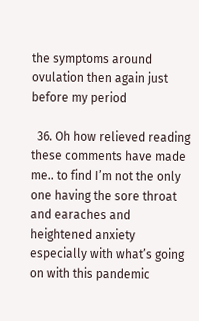the symptoms around ovulation then again just before my period

  36. Oh how relieved reading these comments have made me.. to find I’m not the only one having the sore throat and earaches and heightened anxiety especially with what’s going on with this pandemic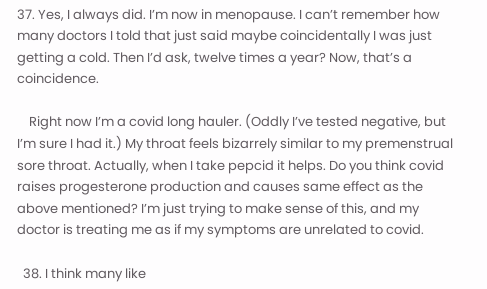37. Yes, I always did. I’m now in menopause. I can’t remember how many doctors I told that just said maybe coincidentally I was just getting a cold. Then I’d ask, twelve times a year? Now, that’s a coincidence.

    Right now I’m a covid long hauler. (Oddly I’ve tested negative, but I’m sure I had it.) My throat feels bizarrely similar to my premenstrual sore throat. Actually, when I take pepcid it helps. Do you think covid raises progesterone production and causes same effect as the above mentioned? I’m just trying to make sense of this, and my doctor is treating me as if my symptoms are unrelated to covid.

  38. I think many like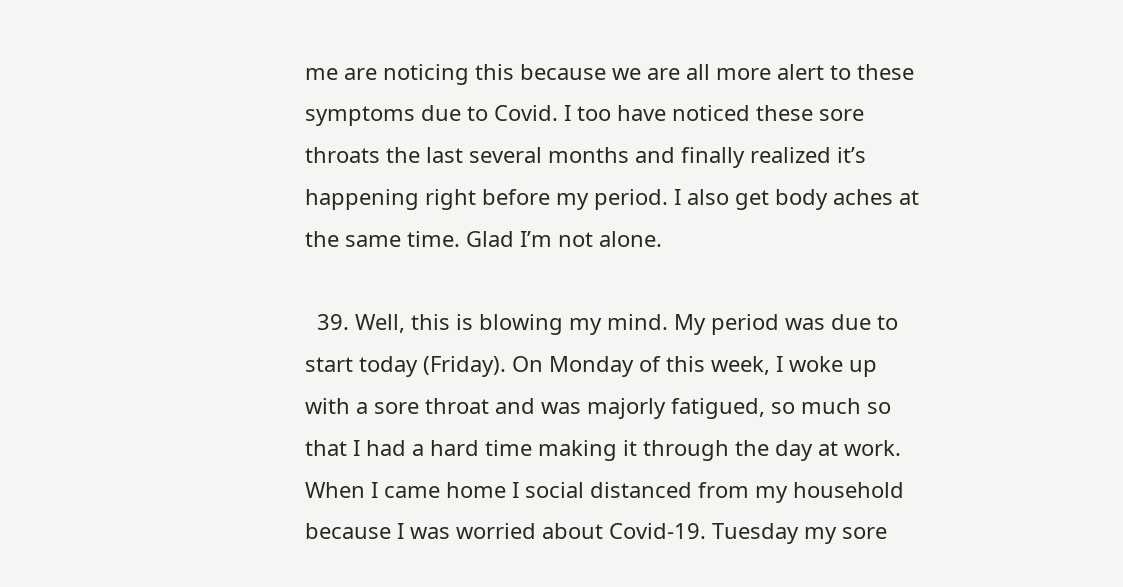me are noticing this because we are all more alert to these symptoms due to Covid. I too have noticed these sore throats the last several months and finally realized it’s happening right before my period. I also get body aches at the same time. Glad I’m not alone.

  39. Well, this is blowing my mind. My period was due to start today (Friday). On Monday of this week, I woke up with a sore throat and was majorly fatigued, so much so that I had a hard time making it through the day at work. When I came home I social distanced from my household because I was worried about Covid-19. Tuesday my sore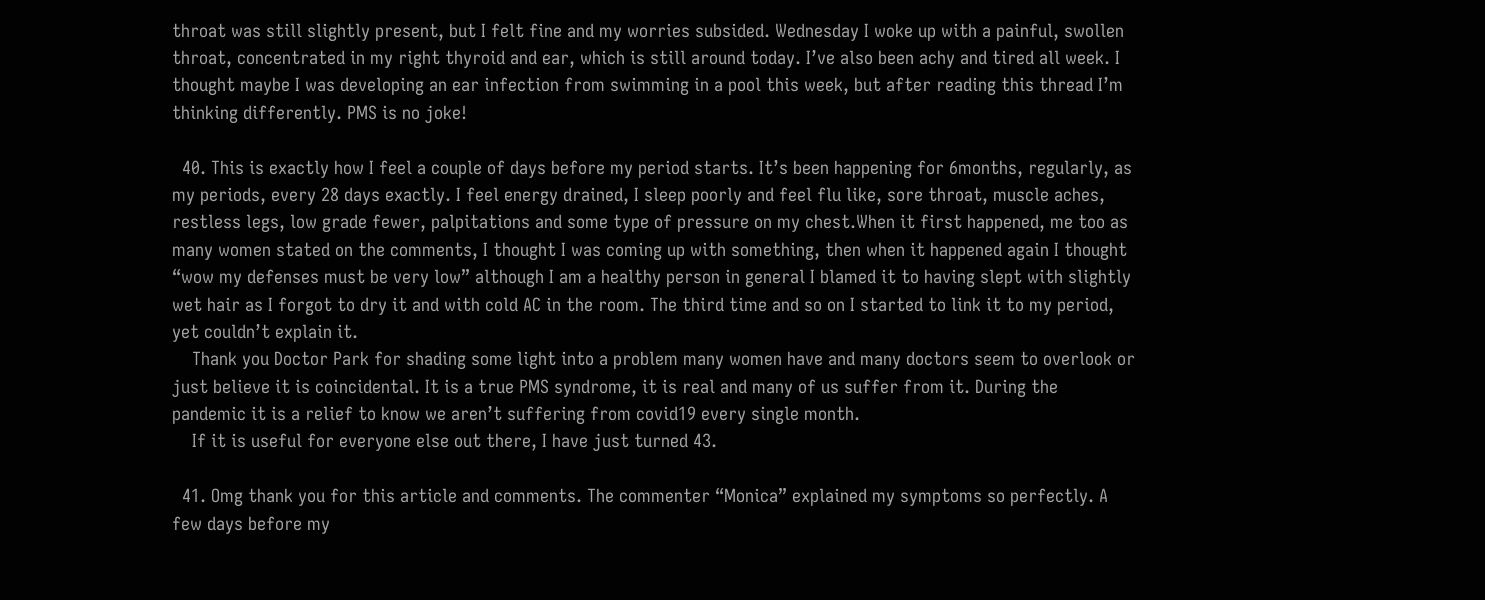throat was still slightly present, but I felt fine and my worries subsided. Wednesday I woke up with a painful, swollen throat, concentrated in my right thyroid and ear, which is still around today. I’ve also been achy and tired all week. I thought maybe I was developing an ear infection from swimming in a pool this week, but after reading this thread I’m thinking differently. PMS is no joke!

  40. This is exactly how I feel a couple of days before my period starts. It’s been happening for 6months, regularly, as my periods, every 28 days exactly. I feel energy drained, I sleep poorly and feel flu like, sore throat, muscle aches, restless legs, low grade fewer, palpitations and some type of pressure on my chest.When it first happened, me too as many women stated on the comments, I thought I was coming up with something, then when it happened again I thought “wow my defenses must be very low” although I am a healthy person in general I blamed it to having slept with slightly wet hair as I forgot to dry it and with cold AC in the room. The third time and so on I started to link it to my period, yet couldn’t explain it.
    Thank you Doctor Park for shading some light into a problem many women have and many doctors seem to overlook or just believe it is coincidental. It is a true PMS syndrome, it is real and many of us suffer from it. During the pandemic it is a relief to know we aren’t suffering from covid19 every single month.
    If it is useful for everyone else out there, I have just turned 43.

  41. Omg thank you for this article and comments. The commenter “Monica” explained my symptoms so perfectly. A few days before my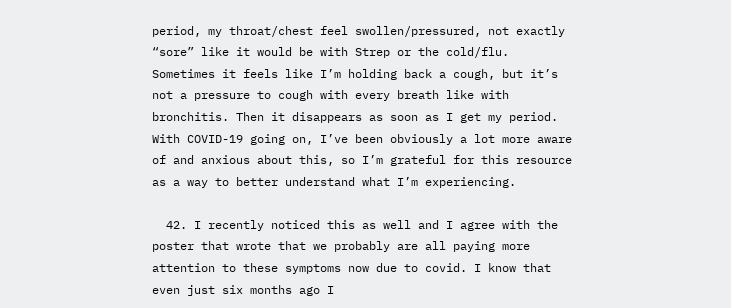period, my throat/chest feel swollen/pressured, not exactly “sore” like it would be with Strep or the cold/flu. Sometimes it feels like I’m holding back a cough, but it’s not a pressure to cough with every breath like with bronchitis. Then it disappears as soon as I get my period. With COVID-19 going on, I’ve been obviously a lot more aware of and anxious about this, so I’m grateful for this resource as a way to better understand what I’m experiencing.

  42. I recently noticed this as well and I agree with the poster that wrote that we probably are all paying more attention to these symptoms now due to covid. I know that even just six months ago I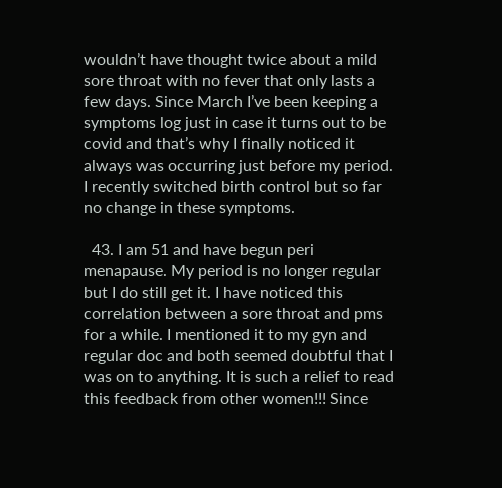wouldn’t have thought twice about a mild sore throat with no fever that only lasts a few days. Since March I’ve been keeping a symptoms log just in case it turns out to be covid and that’s why I finally noticed it always was occurring just before my period. I recently switched birth control but so far no change in these symptoms.

  43. I am 51 and have begun peri menapause. My period is no longer regular but I do still get it. I have noticed this correlation between a sore throat and pms for a while. I mentioned it to my gyn and regular doc and both seemed doubtful that I was on to anything. It is such a relief to read this feedback from other women!!! Since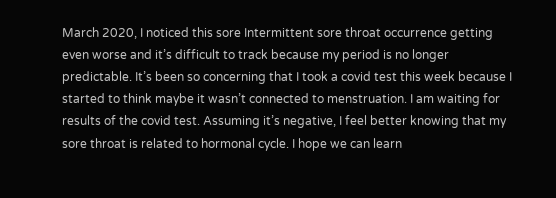March 2020, I noticed this sore Intermittent sore throat occurrence getting even worse and it’s difficult to track because my period is no longer predictable. It’s been so concerning that I took a covid test this week because I started to think maybe it wasn’t connected to menstruation. I am waiting for results of the covid test. Assuming it’s negative, I feel better knowing that my sore throat is related to hormonal cycle. I hope we can learn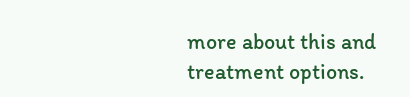more about this and treatment options.